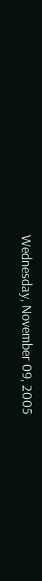Wednesday, November 09, 2005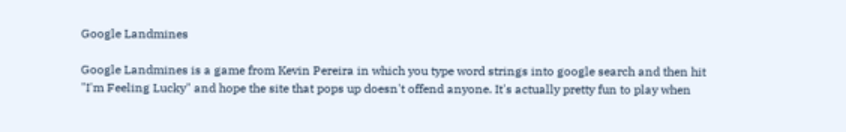Google Landmines

Google Landmines is a game from Kevin Pereira in which you type word strings into google search and then hit "I'm Feeling Lucky" and hope the site that pops up doesn't offend anyone. It's actually pretty fun to play when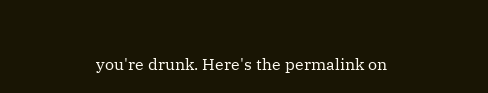you're drunk. Here's the permalink on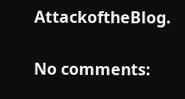AttackoftheBlog.

No comments: